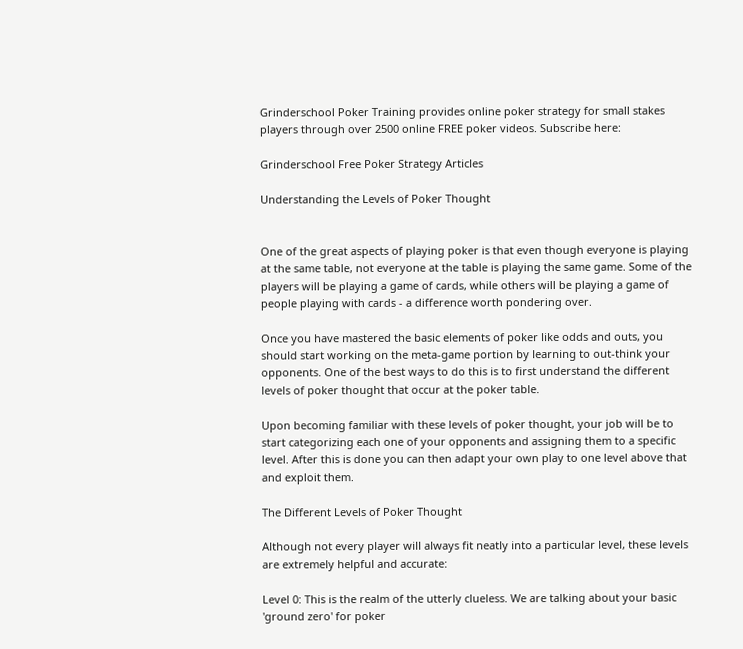Grinderschool Poker Training provides online poker strategy for small stakes players through over 2500 online FREE poker videos. Subscribe here:

Grinderschool Free Poker Strategy Articles

Understanding the Levels of Poker Thought


One of the great aspects of playing poker is that even though everyone is playing at the same table, not everyone at the table is playing the same game. Some of the players will be playing a game of cards, while others will be playing a game of people playing with cards - a difference worth pondering over.

Once you have mastered the basic elements of poker like odds and outs, you should start working on the meta-game portion by learning to out-think your opponents. One of the best ways to do this is to first understand the different levels of poker thought that occur at the poker table.

Upon becoming familiar with these levels of poker thought, your job will be to start categorizing each one of your opponents and assigning them to a specific level. After this is done you can then adapt your own play to one level above that and exploit them.

The Different Levels of Poker Thought

Although not every player will always fit neatly into a particular level, these levels are extremely helpful and accurate:

Level 0: This is the realm of the utterly clueless. We are talking about your basic 'ground zero' for poker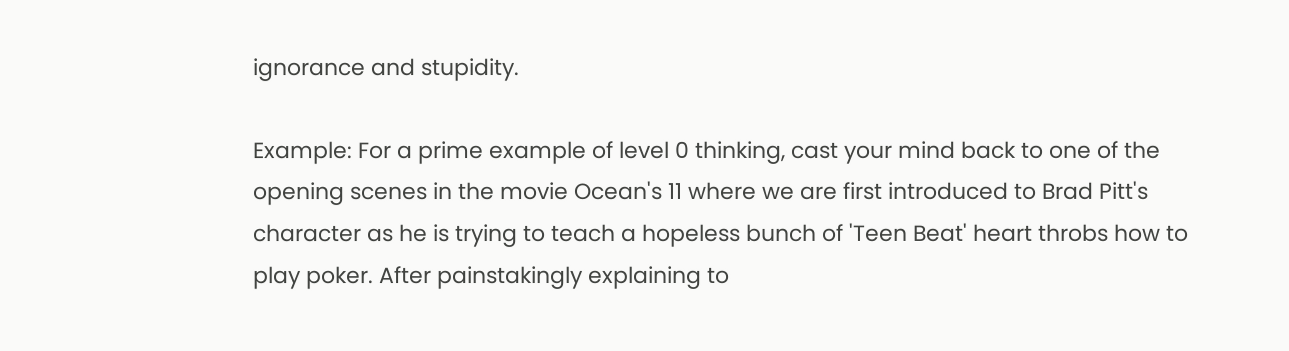ignorance and stupidity.

Example: For a prime example of level 0 thinking, cast your mind back to one of the opening scenes in the movie Ocean's 11 where we are first introduced to Brad Pitt's character as he is trying to teach a hopeless bunch of 'Teen Beat' heart throbs how to play poker. After painstakingly explaining to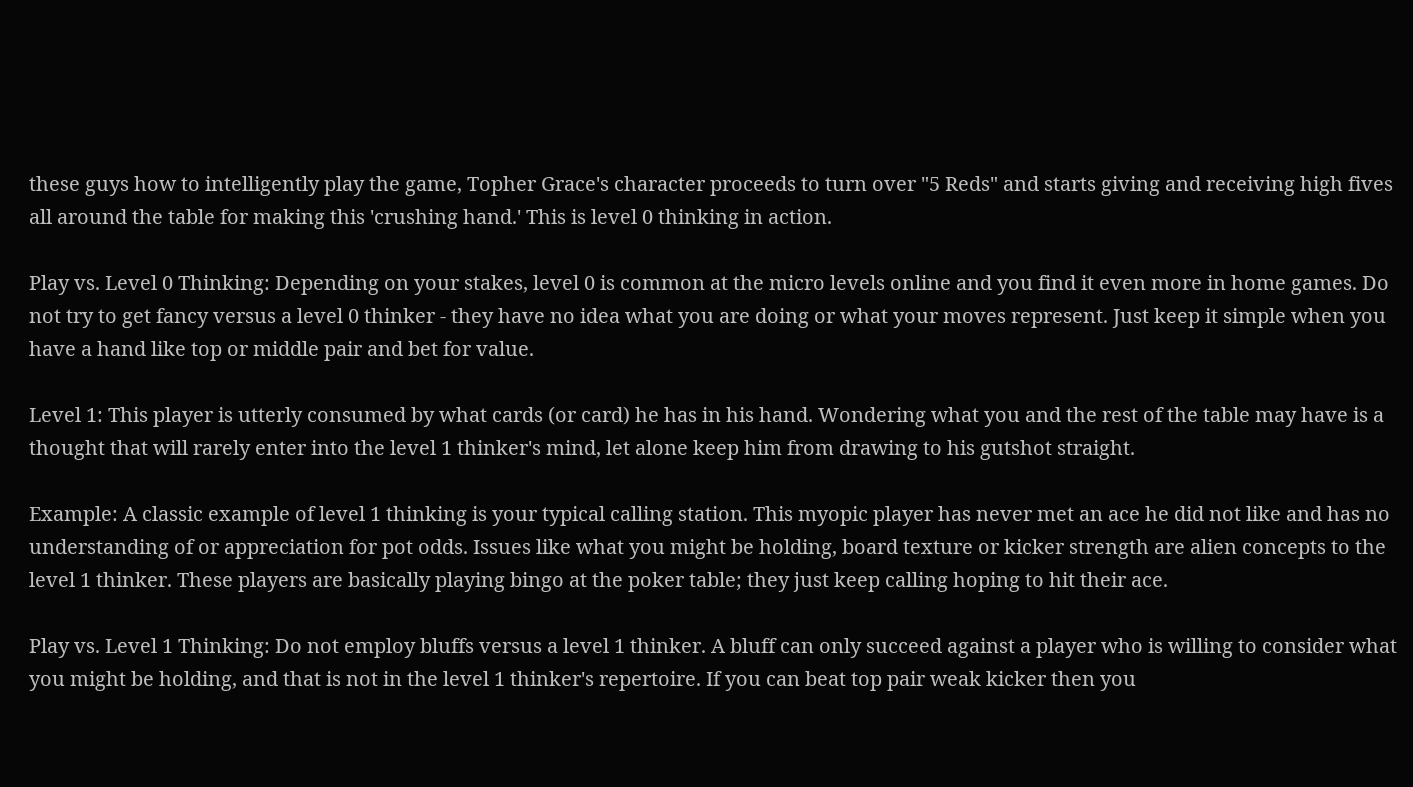these guys how to intelligently play the game, Topher Grace's character proceeds to turn over "5 Reds" and starts giving and receiving high fives all around the table for making this 'crushing hand.' This is level 0 thinking in action.

Play vs. Level 0 Thinking: Depending on your stakes, level 0 is common at the micro levels online and you find it even more in home games. Do not try to get fancy versus a level 0 thinker - they have no idea what you are doing or what your moves represent. Just keep it simple when you have a hand like top or middle pair and bet for value.

Level 1: This player is utterly consumed by what cards (or card) he has in his hand. Wondering what you and the rest of the table may have is a thought that will rarely enter into the level 1 thinker's mind, let alone keep him from drawing to his gutshot straight.

Example: A classic example of level 1 thinking is your typical calling station. This myopic player has never met an ace he did not like and has no understanding of or appreciation for pot odds. Issues like what you might be holding, board texture or kicker strength are alien concepts to the level 1 thinker. These players are basically playing bingo at the poker table; they just keep calling hoping to hit their ace.

Play vs. Level 1 Thinking: Do not employ bluffs versus a level 1 thinker. A bluff can only succeed against a player who is willing to consider what you might be holding, and that is not in the level 1 thinker's repertoire. If you can beat top pair weak kicker then you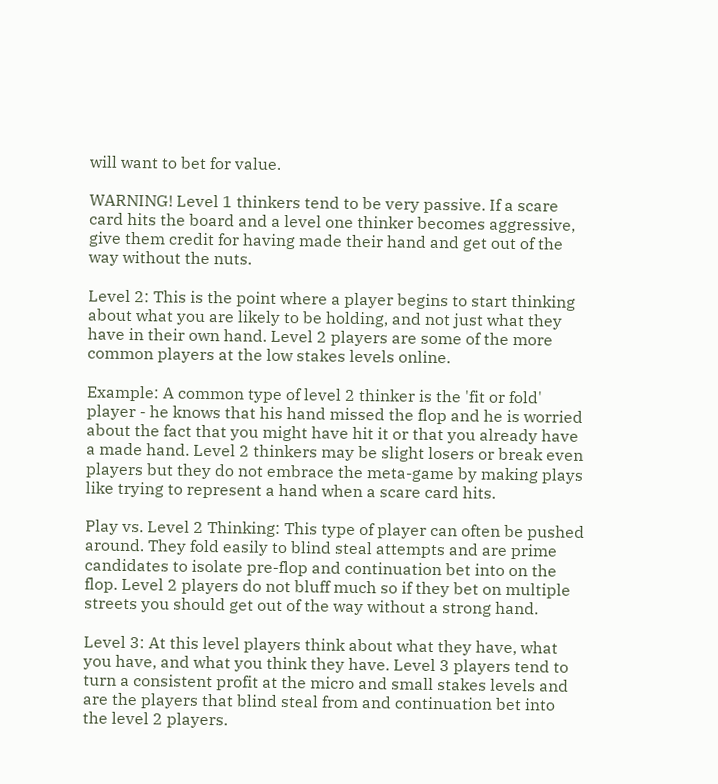will want to bet for value.

WARNING! Level 1 thinkers tend to be very passive. If a scare card hits the board and a level one thinker becomes aggressive, give them credit for having made their hand and get out of the way without the nuts.

Level 2: This is the point where a player begins to start thinking about what you are likely to be holding, and not just what they have in their own hand. Level 2 players are some of the more common players at the low stakes levels online.

Example: A common type of level 2 thinker is the 'fit or fold' player - he knows that his hand missed the flop and he is worried about the fact that you might have hit it or that you already have a made hand. Level 2 thinkers may be slight losers or break even players but they do not embrace the meta-game by making plays like trying to represent a hand when a scare card hits.

Play vs. Level 2 Thinking: This type of player can often be pushed around. They fold easily to blind steal attempts and are prime candidates to isolate pre-flop and continuation bet into on the flop. Level 2 players do not bluff much so if they bet on multiple streets you should get out of the way without a strong hand.

Level 3: At this level players think about what they have, what you have, and what you think they have. Level 3 players tend to turn a consistent profit at the micro and small stakes levels and are the players that blind steal from and continuation bet into the level 2 players.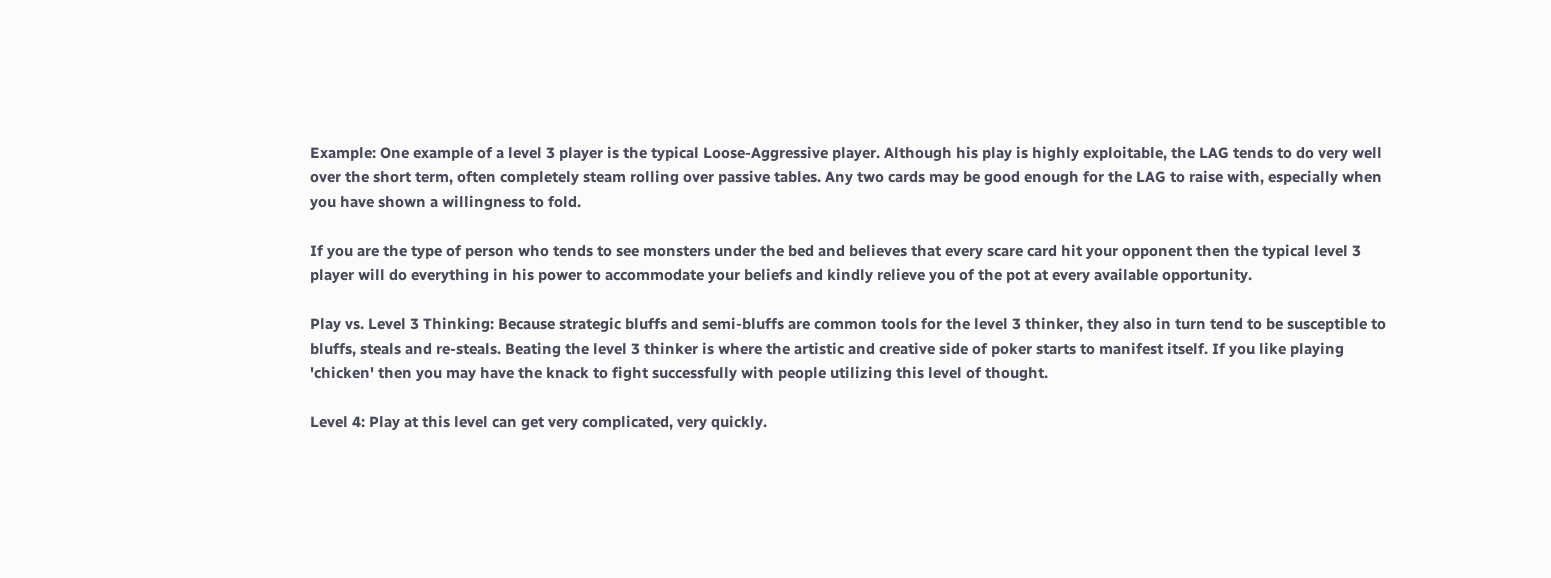Example: One example of a level 3 player is the typical Loose-Aggressive player. Although his play is highly exploitable, the LAG tends to do very well over the short term, often completely steam rolling over passive tables. Any two cards may be good enough for the LAG to raise with, especially when you have shown a willingness to fold.

If you are the type of person who tends to see monsters under the bed and believes that every scare card hit your opponent then the typical level 3 player will do everything in his power to accommodate your beliefs and kindly relieve you of the pot at every available opportunity.

Play vs. Level 3 Thinking: Because strategic bluffs and semi-bluffs are common tools for the level 3 thinker, they also in turn tend to be susceptible to bluffs, steals and re-steals. Beating the level 3 thinker is where the artistic and creative side of poker starts to manifest itself. If you like playing 'chicken' then you may have the knack to fight successfully with people utilizing this level of thought.

Level 4: Play at this level can get very complicated, very quickly.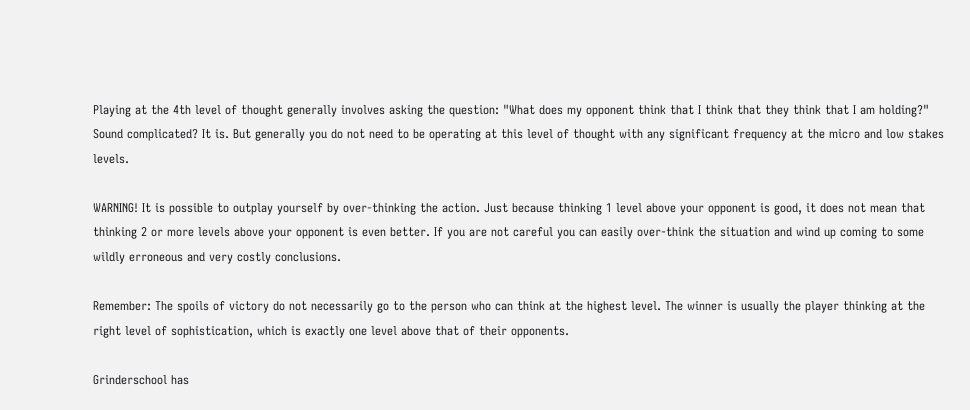Playing at the 4th level of thought generally involves asking the question: "What does my opponent think that I think that they think that I am holding?" Sound complicated? It is. But generally you do not need to be operating at this level of thought with any significant frequency at the micro and low stakes levels.

WARNING! It is possible to outplay yourself by over-thinking the action. Just because thinking 1 level above your opponent is good, it does not mean that thinking 2 or more levels above your opponent is even better. If you are not careful you can easily over-think the situation and wind up coming to some wildly erroneous and very costly conclusions.

Remember: The spoils of victory do not necessarily go to the person who can think at the highest level. The winner is usually the player thinking at the right level of sophistication, which is exactly one level above that of their opponents.

Grinderschool has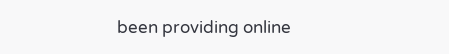been providing online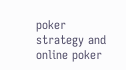poker strategy and online poker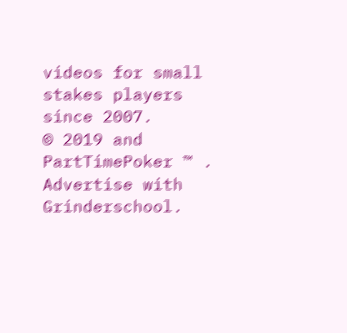videos for small stakes players since 2007.
© 2019 and PartTimePoker ™ .
Advertise with Grinderschool.